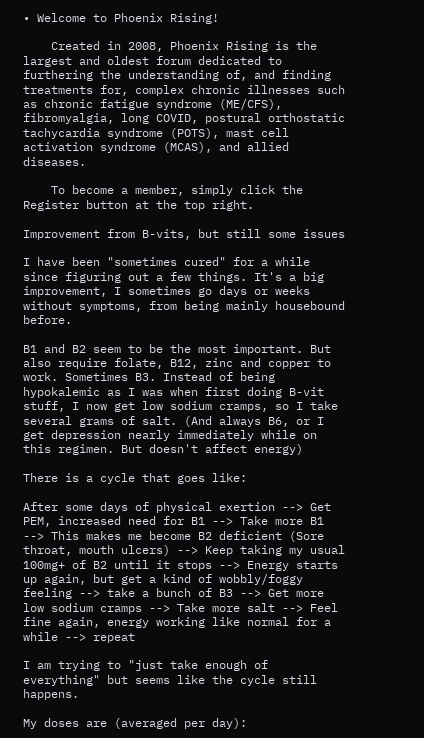• Welcome to Phoenix Rising!

    Created in 2008, Phoenix Rising is the largest and oldest forum dedicated to furthering the understanding of, and finding treatments for, complex chronic illnesses such as chronic fatigue syndrome (ME/CFS), fibromyalgia, long COVID, postural orthostatic tachycardia syndrome (POTS), mast cell activation syndrome (MCAS), and allied diseases.

    To become a member, simply click the Register button at the top right.

Improvement from B-vits, but still some issues

I have been "sometimes cured" for a while since figuring out a few things. It's a big improvement, I sometimes go days or weeks without symptoms, from being mainly housebound before.

B1 and B2 seem to be the most important. But also require folate, B12, zinc and copper to work. Sometimes B3. Instead of being hypokalemic as I was when first doing B-vit stuff, I now get low sodium cramps, so I take several grams of salt. (And always B6, or I get depression nearly immediately while on this regimen. But doesn't affect energy)

There is a cycle that goes like:

After some days of physical exertion --> Get PEM, increased need for B1 --> Take more B1 --> This makes me become B2 deficient (Sore throat, mouth ulcers) --> Keep taking my usual 100mg+ of B2 until it stops --> Energy starts up again, but get a kind of wobbly/foggy feeling --> take a bunch of B3 --> Get more low sodium cramps --> Take more salt --> Feel fine again, energy working like normal for a while --> repeat

I am trying to "just take enough of everything" but seems like the cycle still happens.

My doses are (averaged per day):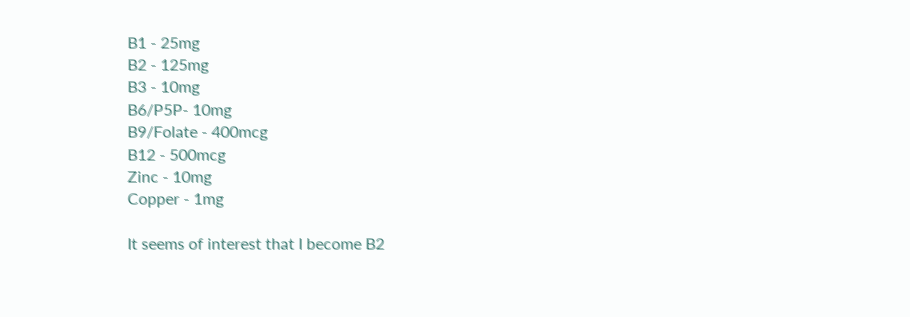B1 - 25mg
B2 - 125mg
B3 - 10mg
B6/P5P- 10mg
B9/Folate - 400mcg
B12 - 500mcg
Zinc - 10mg
Copper - 1mg

It seems of interest that I become B2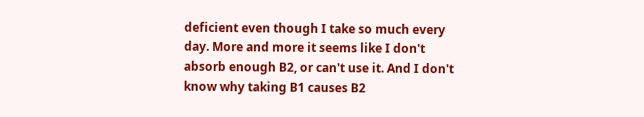deficient even though I take so much every day. More and more it seems like I don't absorb enough B2, or can't use it. And I don't know why taking B1 causes B2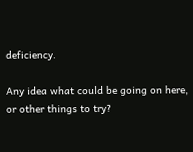deficiency.

Any idea what could be going on here, or other things to try?